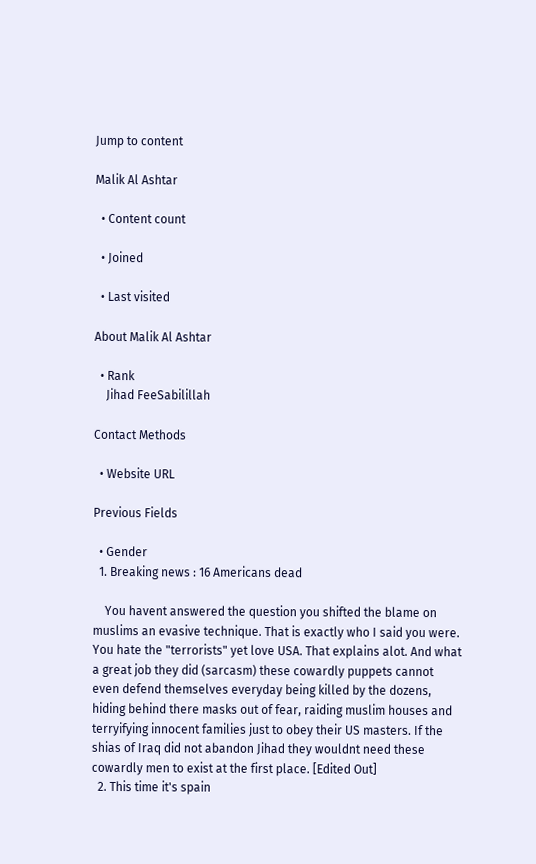Jump to content

Malik Al Ashtar

  • Content count

  • Joined

  • Last visited

About Malik Al Ashtar

  • Rank
    Jihad FeeSabilillah

Contact Methods

  • Website URL

Previous Fields

  • Gender
  1. Breaking news : 16 Americans dead

    You havent answered the question you shifted the blame on muslims an evasive technique. That is exactly who I said you were. You hate the "terrorists" yet love USA. That explains alot. And what a great job they did (sarcasm) these cowardly puppets cannot even defend themselves everyday being killed by the dozens, hiding behind there masks out of fear, raiding muslim houses and terryifying innocent families just to obey their US masters. If the shias of Iraq did not abandon Jihad they wouldnt need these cowardly men to exist at the first place. [Edited Out]
  2. This time it's spain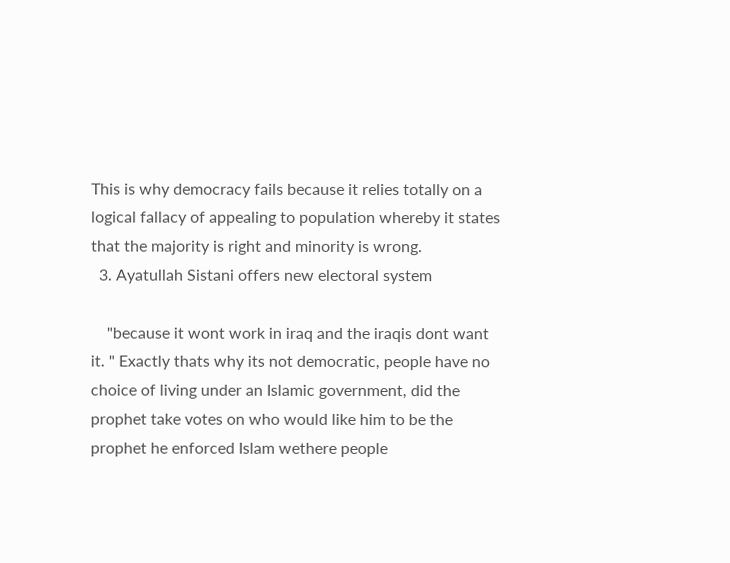This is why democracy fails because it relies totally on a logical fallacy of appealing to population whereby it states that the majority is right and minority is wrong.
  3. Ayatullah Sistani offers new electoral system

    "because it wont work in iraq and the iraqis dont want it. " Exactly thats why its not democratic, people have no choice of living under an Islamic government, did the prophet take votes on who would like him to be the prophet he enforced Islam wethere people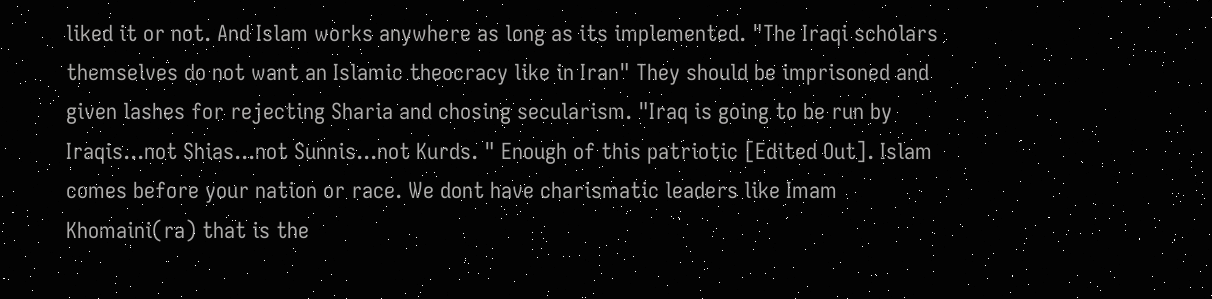liked it or not. And Islam works anywhere as long as its implemented. "The Iraqi scholars themselves do not want an Islamic theocracy like in Iran" They should be imprisoned and given lashes for rejecting Sharia and chosing secularism. "Iraq is going to be run by Iraqis...not Shias...not Sunnis...not Kurds. " Enough of this patriotic [Edited Out]. Islam comes before your nation or race. We dont have charismatic leaders like Imam Khomaini(ra) that is the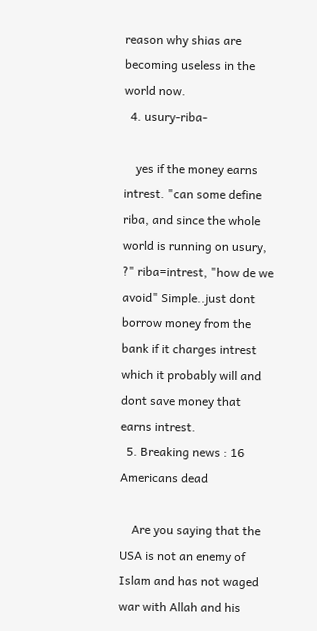reason why shias are becoming useless in the world now.
  4. usury-riba-

    yes if the money earns intrest. "can some define riba, and since the whole world is running on usury, ?" riba=intrest, "how de we avoid" Simple..just dont borrow money from the bank if it charges intrest which it probably will and dont save money that earns intrest.
  5. Breaking news : 16 Americans dead

    Are you saying that the USA is not an enemy of Islam and has not waged war with Allah and his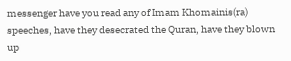messenger have you read any of Imam Khomainis(ra) speeches, have they desecrated the Quran, have they blown up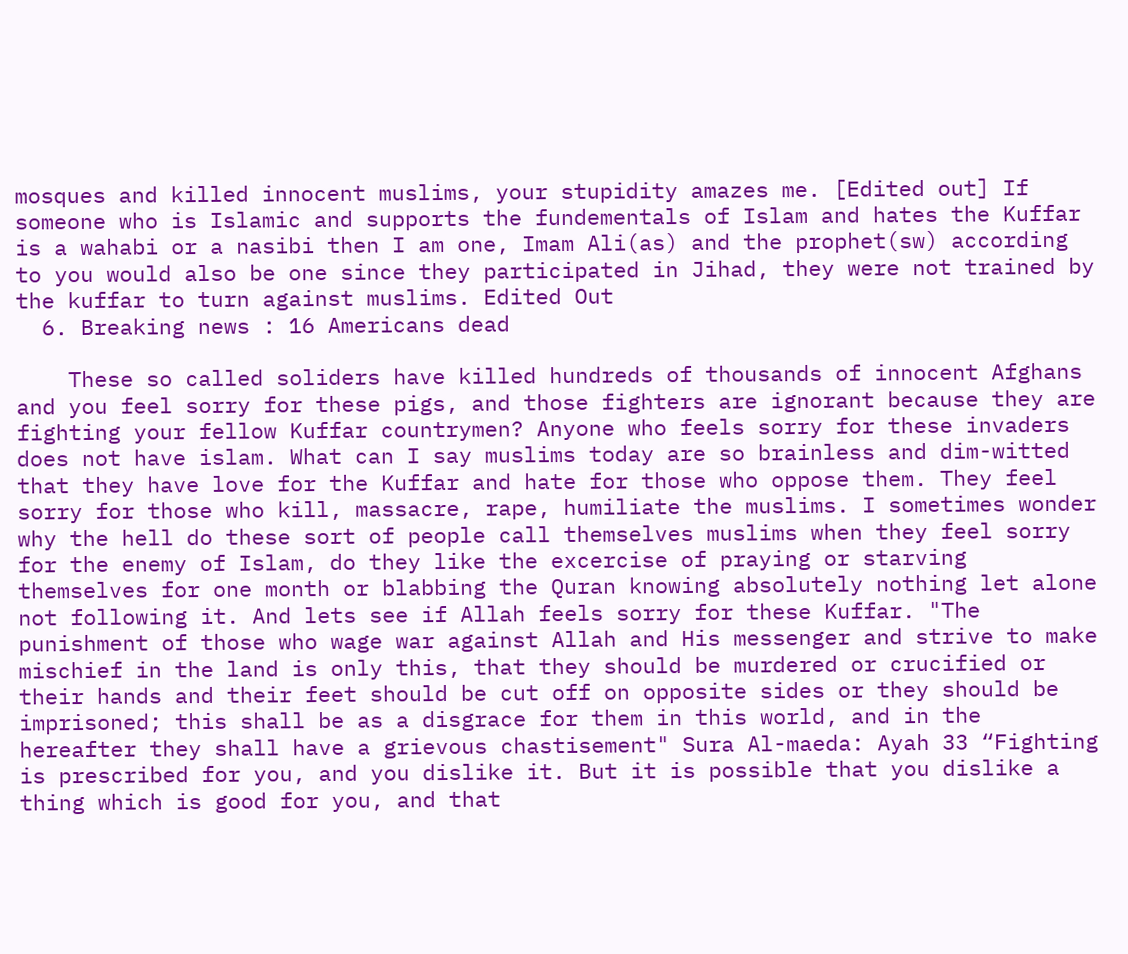mosques and killed innocent muslims, your stupidity amazes me. [Edited out] If someone who is Islamic and supports the fundementals of Islam and hates the Kuffar is a wahabi or a nasibi then I am one, Imam Ali(as) and the prophet(sw) according to you would also be one since they participated in Jihad, they were not trained by the kuffar to turn against muslims. Edited Out
  6. Breaking news : 16 Americans dead

    These so called soliders have killed hundreds of thousands of innocent Afghans and you feel sorry for these pigs, and those fighters are ignorant because they are fighting your fellow Kuffar countrymen? Anyone who feels sorry for these invaders does not have islam. What can I say muslims today are so brainless and dim-witted that they have love for the Kuffar and hate for those who oppose them. They feel sorry for those who kill, massacre, rape, humiliate the muslims. I sometimes wonder why the hell do these sort of people call themselves muslims when they feel sorry for the enemy of Islam, do they like the excercise of praying or starving themselves for one month or blabbing the Quran knowing absolutely nothing let alone not following it. And lets see if Allah feels sorry for these Kuffar. "The punishment of those who wage war against Allah and His messenger and strive to make mischief in the land is only this, that they should be murdered or crucified or their hands and their feet should be cut off on opposite sides or they should be imprisoned; this shall be as a disgrace for them in this world, and in the hereafter they shall have a grievous chastisement" Sura Al-maeda: Ayah 33 “Fighting is prescribed for you, and you dislike it. But it is possible that you dislike a thing which is good for you, and that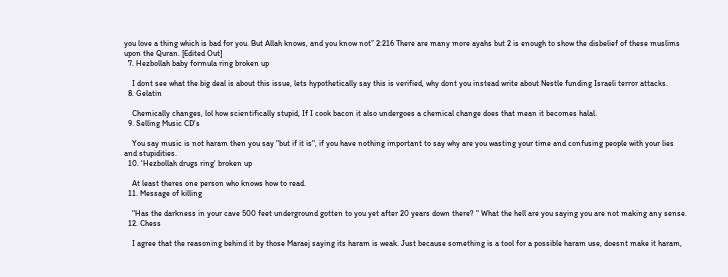you love a thing which is bad for you. But Allah knows, and you know not” 2:216 There are many more ayahs but 2 is enough to show the disbelief of these muslims upon the Quran. [Edited Out]
  7. Hezbollah baby formula ring broken up

    I dont see what the big deal is about this issue, lets hypothetically say this is verified, why dont you instead write about Nestle funding Israeli terror attacks.
  8. Gelatin

    Chemically changes, lol how scientifically stupid, If I cook bacon it also undergoes a chemical change does that mean it becomes halal.
  9. Selling Music CD's

    You say music is not haram then you say "but if it is", if you have nothing important to say why are you wasting your time and confusing people with your lies and stupidities.
  10. 'Hezbollah drugs ring' broken up

    At least theres one person who knows how to read.
  11. Message of killing

    "Has the darkness in your cave 500 feet underground gotten to you yet after 20 years down there? " What the hell are you saying you are not making any sense.
  12. Chess

    I agree that the reasoning behind it by those Maraej saying its haram is weak. Just because something is a tool for a possible haram use, doesnt make it haram,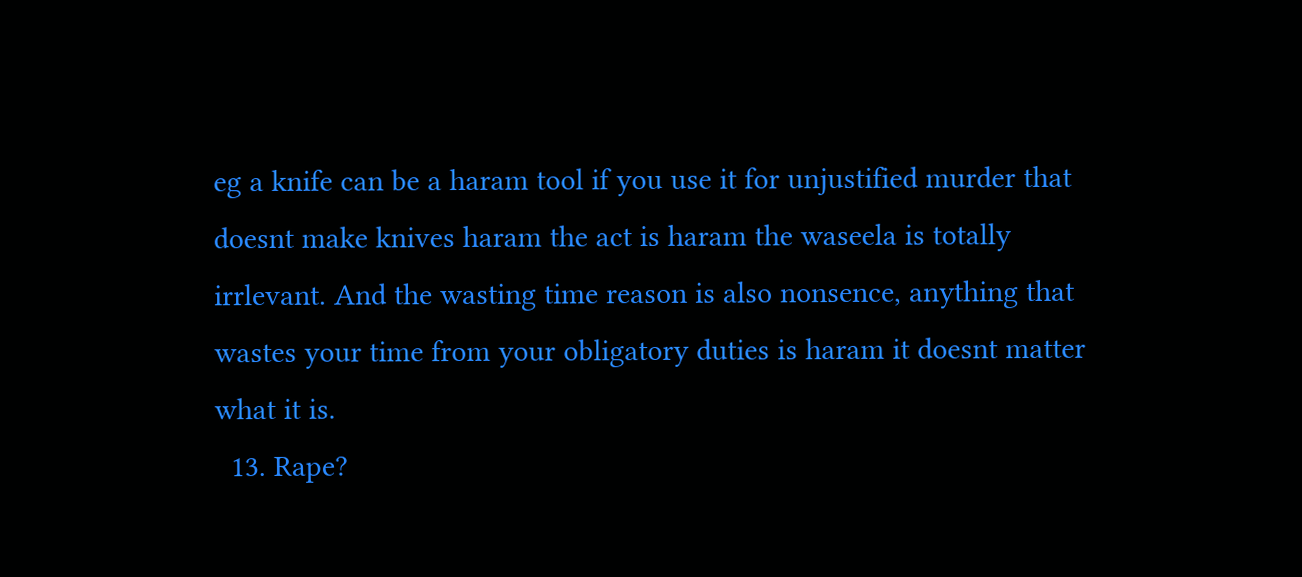eg a knife can be a haram tool if you use it for unjustified murder that doesnt make knives haram the act is haram the waseela is totally irrlevant. And the wasting time reason is also nonsence, anything that wastes your time from your obligatory duties is haram it doesnt matter what it is.
  13. Rape?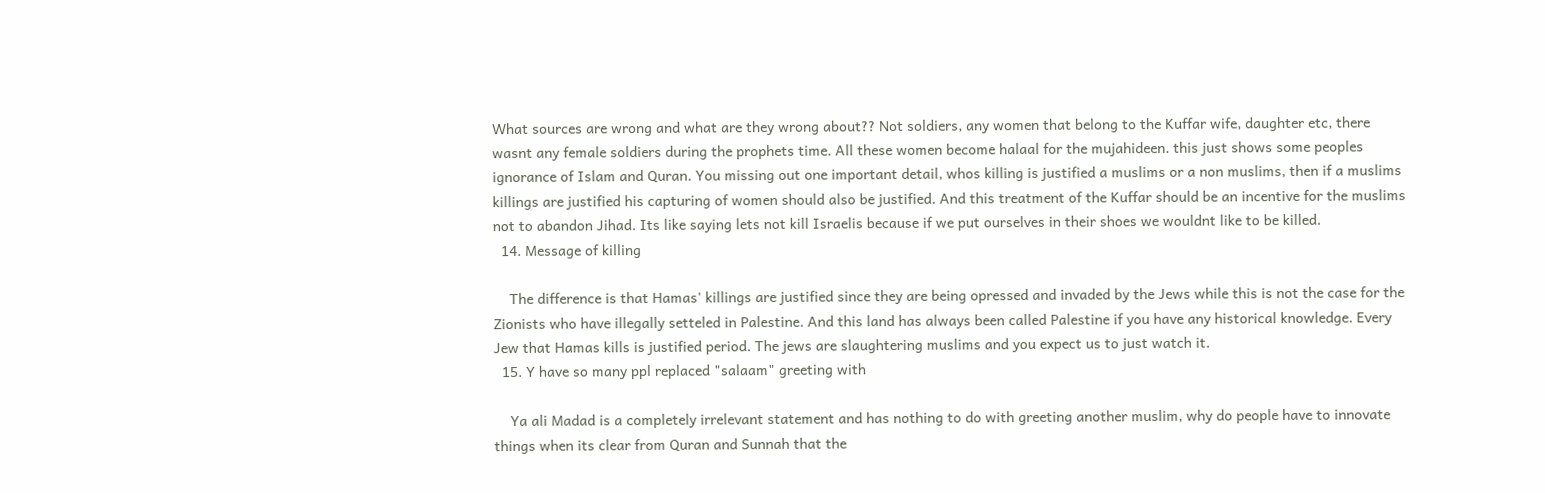What sources are wrong and what are they wrong about?? Not soldiers, any women that belong to the Kuffar wife, daughter etc, there wasnt any female soldiers during the prophets time. All these women become halaal for the mujahideen. this just shows some peoples ignorance of Islam and Quran. You missing out one important detail, whos killing is justified a muslims or a non muslims, then if a muslims killings are justified his capturing of women should also be justified. And this treatment of the Kuffar should be an incentive for the muslims not to abandon Jihad. Its like saying lets not kill Israelis because if we put ourselves in their shoes we wouldnt like to be killed.
  14. Message of killing

    The difference is that Hamas' killings are justified since they are being opressed and invaded by the Jews while this is not the case for the Zionists who have illegally setteled in Palestine. And this land has always been called Palestine if you have any historical knowledge. Every Jew that Hamas kills is justified period. The jews are slaughtering muslims and you expect us to just watch it.
  15. Y have so many ppl replaced "salaam" greeting with

    Ya ali Madad is a completely irrelevant statement and has nothing to do with greeting another muslim, why do people have to innovate things when its clear from Quran and Sunnah that the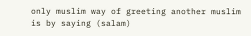only muslim way of greeting another muslim is by saying (salam)